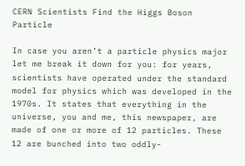CERN Scientists Find the Higgs Boson Particle

In case you aren’t a particle physics major let me break it down for you: for years, scientists have operated under the standard model for physics which was developed in the 1970s. It states that everything in the universe, you and me, this newspaper, are made of one or more of 12 particles. These 12 are bunched into two oddly-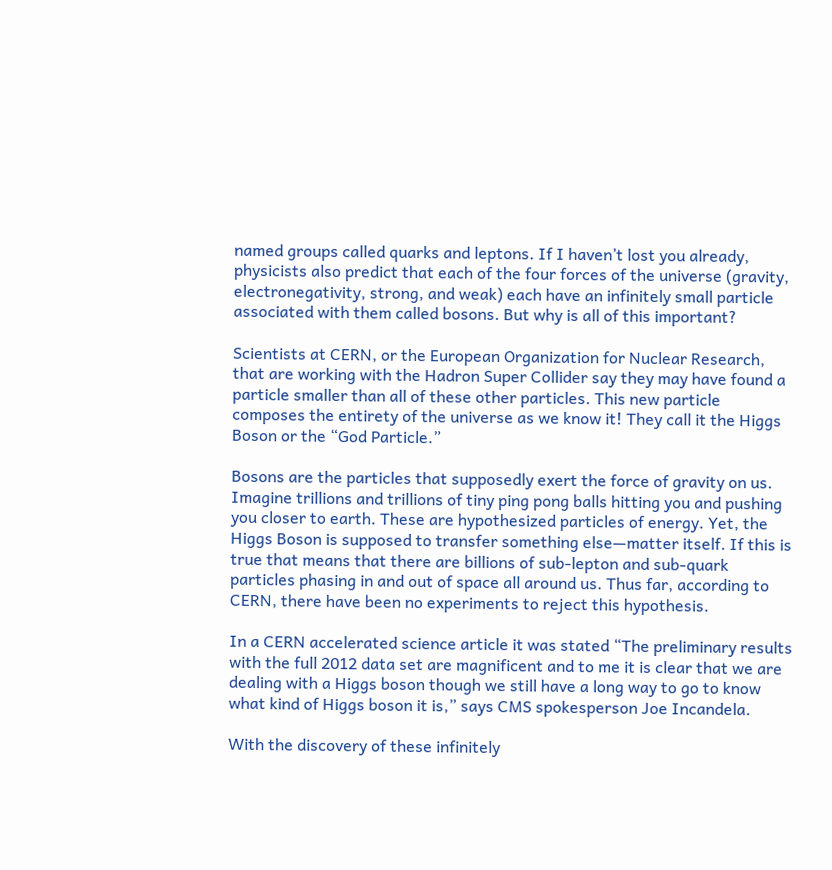named groups called quarks and leptons. If I haven’t lost you already, physicists also predict that each of the four forces of the universe (gravity, electronegativity, strong, and weak) each have an infinitely small particle associated with them called bosons. But why is all of this important?

Scientists at CERN, or the European Organization for Nuclear Research, that are working with the Hadron Super Collider say they may have found a particle smaller than all of these other particles. This new particle composes the entirety of the universe as we know it! They call it the Higgs Boson or the “God Particle.”

Bosons are the particles that supposedly exert the force of gravity on us. Imagine trillions and trillions of tiny ping pong balls hitting you and pushing you closer to earth. These are hypothesized particles of energy. Yet, the Higgs Boson is supposed to transfer something else—matter itself. If this is true that means that there are billions of sub-lepton and sub-quark particles phasing in and out of space all around us. Thus far, according to CERN, there have been no experiments to reject this hypothesis.

In a CERN accelerated science article it was stated “The preliminary results with the full 2012 data set are magnificent and to me it is clear that we are dealing with a Higgs boson though we still have a long way to go to know what kind of Higgs boson it is,” says CMS spokesperson Joe Incandela.

With the discovery of these infinitely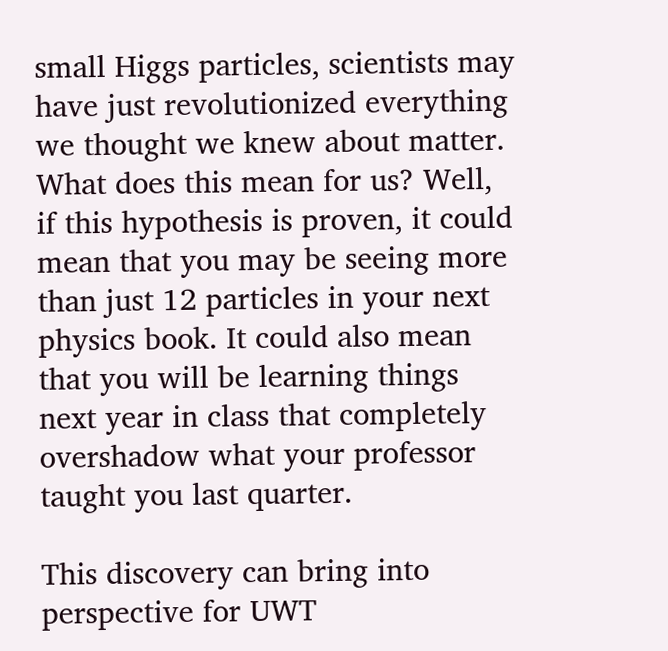small Higgs particles, scientists may have just revolutionized everything we thought we knew about matter. What does this mean for us? Well, if this hypothesis is proven, it could mean that you may be seeing more than just 12 particles in your next physics book. It could also mean that you will be learning things next year in class that completely overshadow what your professor taught you last quarter.

This discovery can bring into perspective for UWT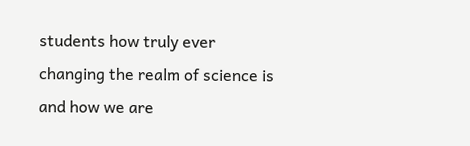students how truly ever changing the realm of science is and how we are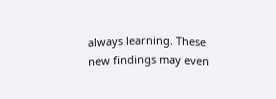always learning. These new findings may even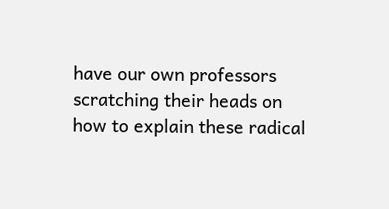have our own professors scratching their heads on how to explain these radical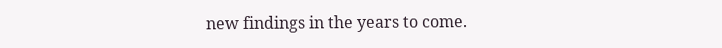new findings in the years to come.